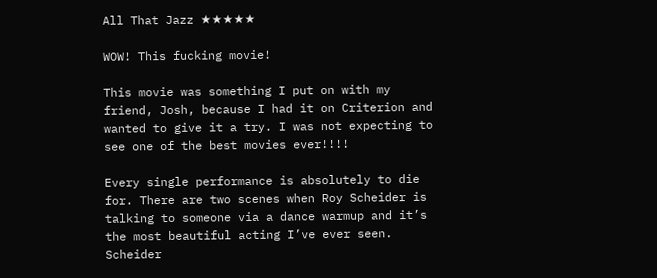All That Jazz ★★★★★

WOW! This fucking movie!

This movie was something I put on with my friend, Josh, because I had it on Criterion and wanted to give it a try. I was not expecting to see one of the best movies ever!!!!

Every single performance is absolutely to die for. There are two scenes when Roy Scheider is talking to someone via a dance warmup and it’s the most beautiful acting I’ve ever seen. Scheider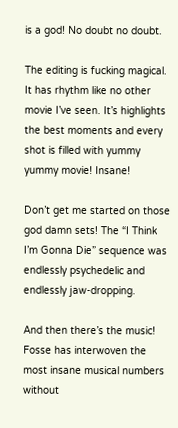is a god! No doubt no doubt.

The editing is fucking magical. It has rhythm like no other movie I’ve seen. It’s highlights the best moments and every shot is filled with yummy yummy movie! Insane!

Don’t get me started on those god damn sets! The “I Think I’m Gonna Die” sequence was endlessly psychedelic and endlessly jaw-dropping.

And then there’s the music! Fosse has interwoven the most insane musical numbers without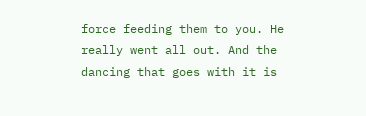force feeding them to you. He really went all out. And the dancing that goes with it is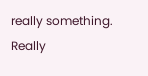really something. Really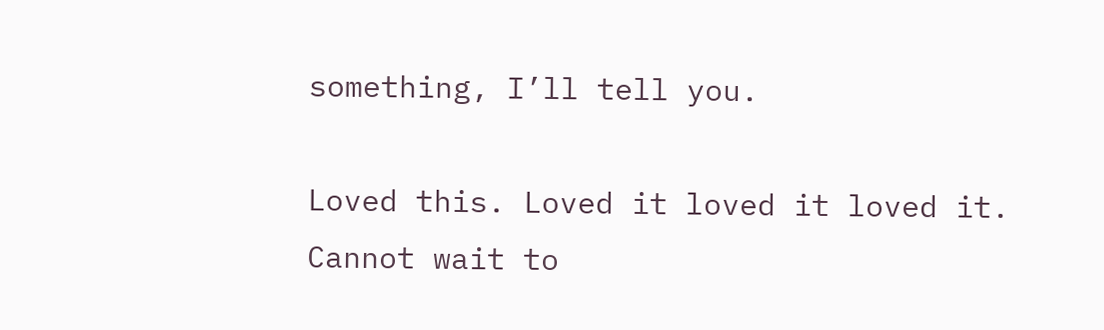something, I’ll tell you.

Loved this. Loved it loved it loved it. Cannot wait to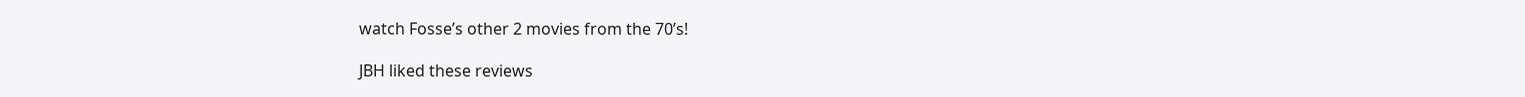watch Fosse’s other 2 movies from the 70’s!

JBH liked these reviews